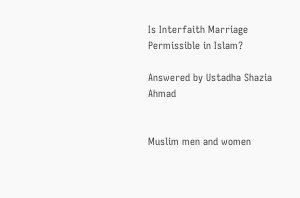Is Interfaith Marriage Permissible in Islam?

Answered by Ustadha Shazia Ahmad


Muslim men and women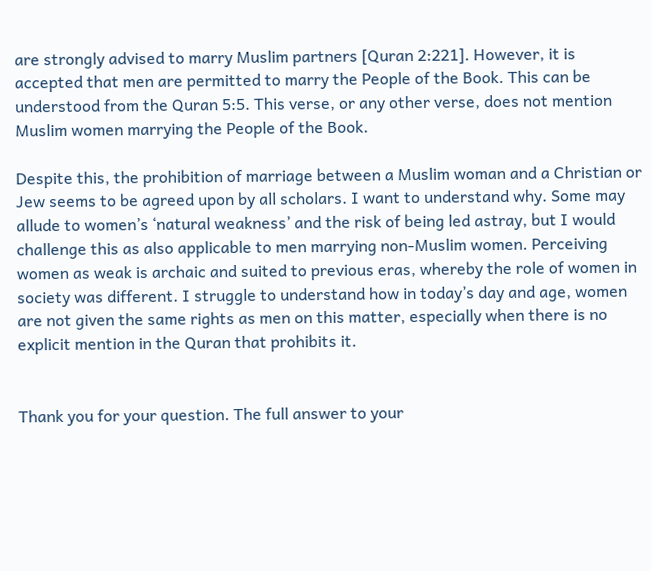are strongly advised to marry Muslim partners [Quran 2:221]. However, it is accepted that men are permitted to marry the People of the Book. This can be understood from the Quran 5:5. This verse, or any other verse, does not mention Muslim women marrying the People of the Book.

Despite this, the prohibition of marriage between a Muslim woman and a Christian or Jew seems to be agreed upon by all scholars. I want to understand why. Some may allude to women’s ‘natural weakness’ and the risk of being led astray, but I would challenge this as also applicable to men marrying non-Muslim women. Perceiving women as weak is archaic and suited to previous eras, whereby the role of women in society was different. I struggle to understand how in today’s day and age, women are not given the same rights as men on this matter, especially when there is no explicit mention in the Quran that prohibits it.


Thank you for your question. The full answer to your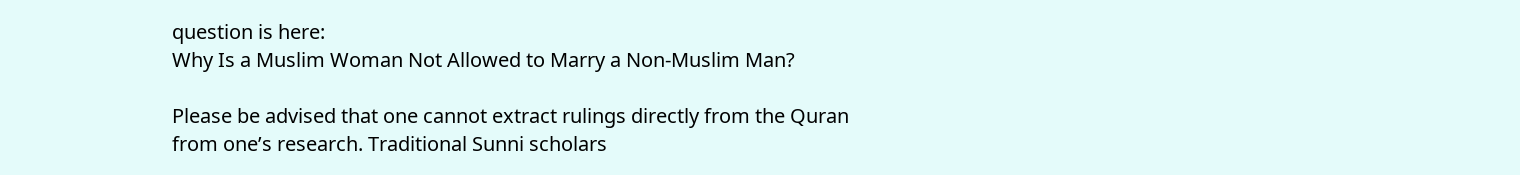question is here:
Why Is a Muslim Woman Not Allowed to Marry a Non-Muslim Man?

Please be advised that one cannot extract rulings directly from the Quran from one’s research. Traditional Sunni scholars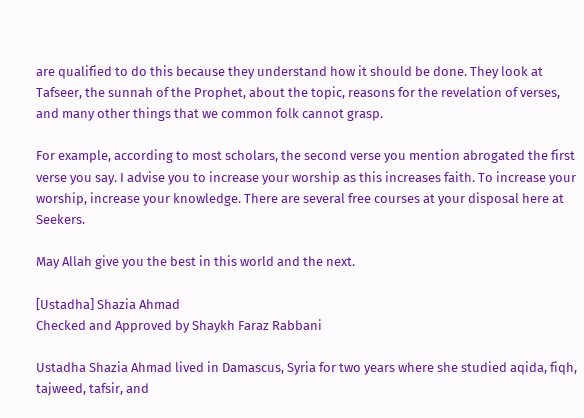are qualified to do this because they understand how it should be done. They look at Tafseer, the sunnah of the Prophet, about the topic, reasons for the revelation of verses, and many other things that we common folk cannot grasp.

For example, according to most scholars, the second verse you mention abrogated the first verse you say. I advise you to increase your worship as this increases faith. To increase your worship, increase your knowledge. There are several free courses at your disposal here at Seekers.

May Allah give you the best in this world and the next.

[Ustadha] Shazia Ahmad
Checked and Approved by Shaykh Faraz Rabbani

Ustadha Shazia Ahmad lived in Damascus, Syria for two years where she studied aqida, fiqh, tajweed, tafsir, and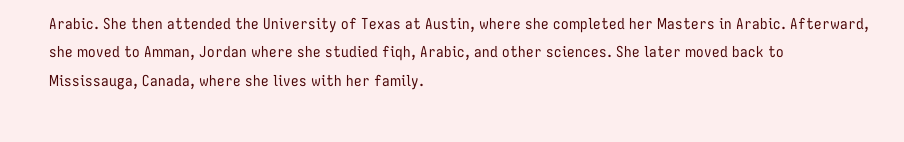Arabic. She then attended the University of Texas at Austin, where she completed her Masters in Arabic. Afterward, she moved to Amman, Jordan where she studied fiqh, Arabic, and other sciences. She later moved back to Mississauga, Canada, where she lives with her family.